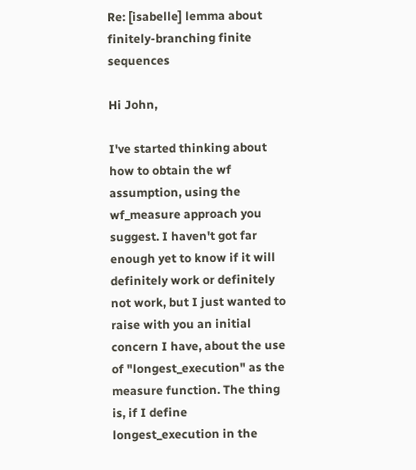Re: [isabelle] lemma about finitely-branching finite sequences

Hi John,

I've started thinking about how to obtain the wf assumption, using the wf_measure approach you suggest. I haven't got far enough yet to know if it will definitely work or definitely not work, but I just wanted to raise with you an initial concern I have, about the use of "longest_execution" as the measure function. The thing is, if I define longest_execution in the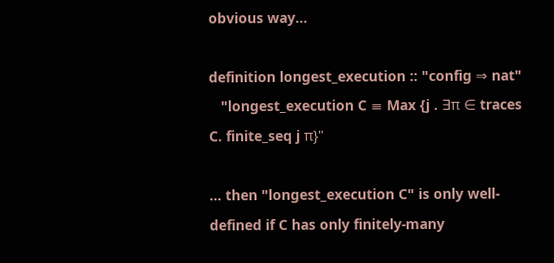obvious way...

definition longest_execution :: "config ⇒ nat"
   "longest_execution C ≡ Max {j . ∃π ∈ traces C. finite_seq j π}"

... then "longest_execution C" is only well-defined if C has only finitely-many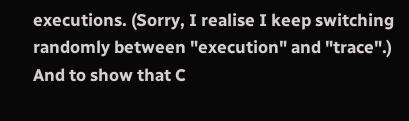executions. (Sorry, I realise I keep switching randomly between "execution" and "trace".) And to show that C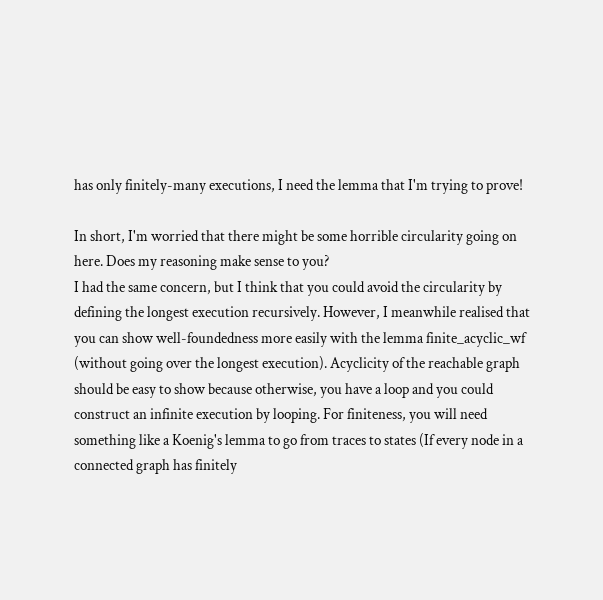has only finitely-many executions, I need the lemma that I'm trying to prove!

In short, I'm worried that there might be some horrible circularity going on here. Does my reasoning make sense to you?
I had the same concern, but I think that you could avoid the circularity by defining the longest execution recursively. However, I meanwhile realised that you can show well-foundedness more easily with the lemma finite_acyclic_wf (without going over the longest execution). Acyclicity of the reachable graph should be easy to show because otherwise, you have a loop and you could construct an infinite execution by looping. For finiteness, you will need something like a Koenig's lemma to go from traces to states (If every node in a connected graph has finitely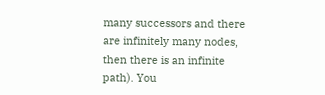many successors and there are infinitely many nodes, then there is an infinite path). You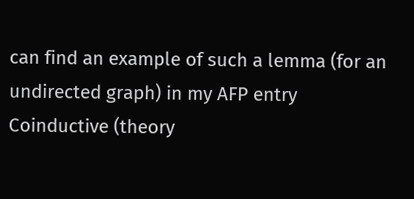can find an example of such a lemma (for an undirected graph) in my AFP entry Coinductive (theory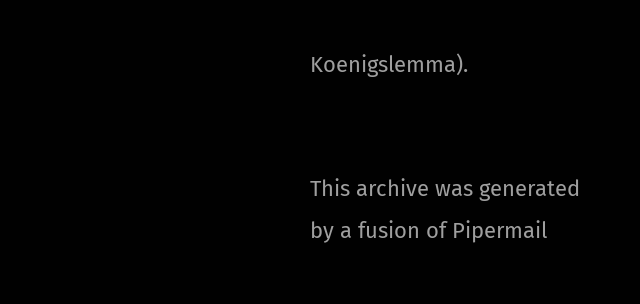Koenigslemma).


This archive was generated by a fusion of Pipermail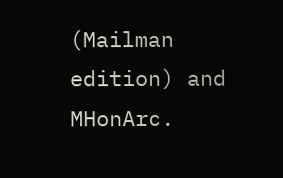(Mailman edition) and MHonArc.